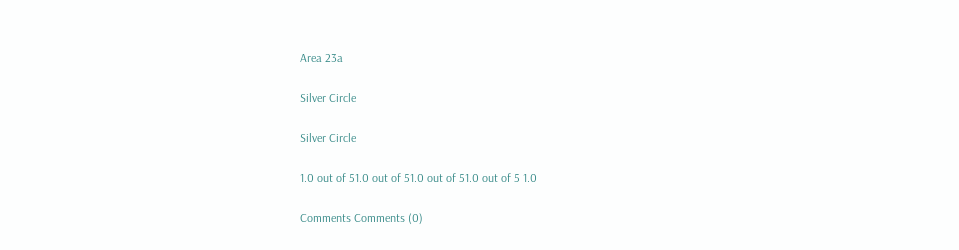Area 23a

Silver Circle

Silver Circle

1.0 out of 51.0 out of 51.0 out of 51.0 out of 5 1.0

Comments Comments (0)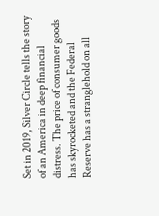Set in 2019, Silver Circle tells the story of an America in deep financial distress. The price of consumer goods has skyrocketed and the Federal Reserve has a stranglehold on all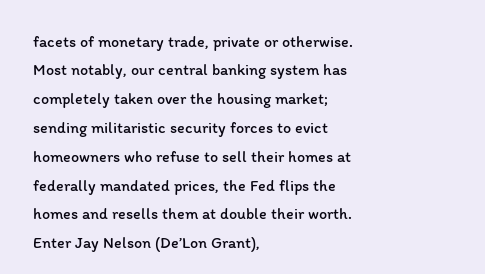facets of monetary trade, private or otherwise. Most notably, our central banking system has completely taken over the housing market; sending militaristic security forces to evict homeowners who refuse to sell their homes at federally mandated prices, the Fed flips the homes and resells them at double their worth. Enter Jay Nelson (De’Lon Grant),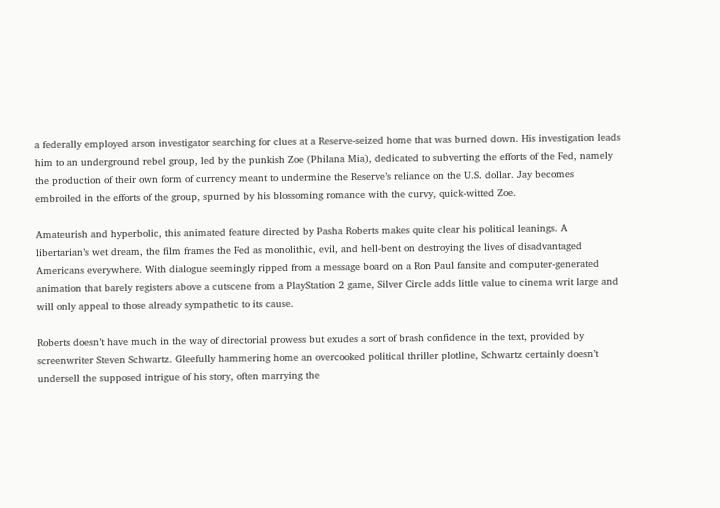a federally employed arson investigator searching for clues at a Reserve-seized home that was burned down. His investigation leads him to an underground rebel group, led by the punkish Zoe (Philana Mia), dedicated to subverting the efforts of the Fed, namely the production of their own form of currency meant to undermine the Reserve’s reliance on the U.S. dollar. Jay becomes embroiled in the efforts of the group, spurned by his blossoming romance with the curvy, quick-witted Zoe.

Amateurish and hyperbolic, this animated feature directed by Pasha Roberts makes quite clear his political leanings. A libertarian’s wet dream, the film frames the Fed as monolithic, evil, and hell-bent on destroying the lives of disadvantaged Americans everywhere. With dialogue seemingly ripped from a message board on a Ron Paul fansite and computer-generated animation that barely registers above a cutscene from a PlayStation 2 game, Silver Circle adds little value to cinema writ large and will only appeal to those already sympathetic to its cause.

Roberts doesn’t have much in the way of directorial prowess but exudes a sort of brash confidence in the text, provided by screenwriter Steven Schwartz. Gleefully hammering home an overcooked political thriller plotline, Schwartz certainly doesn’t undersell the supposed intrigue of his story, often marrying the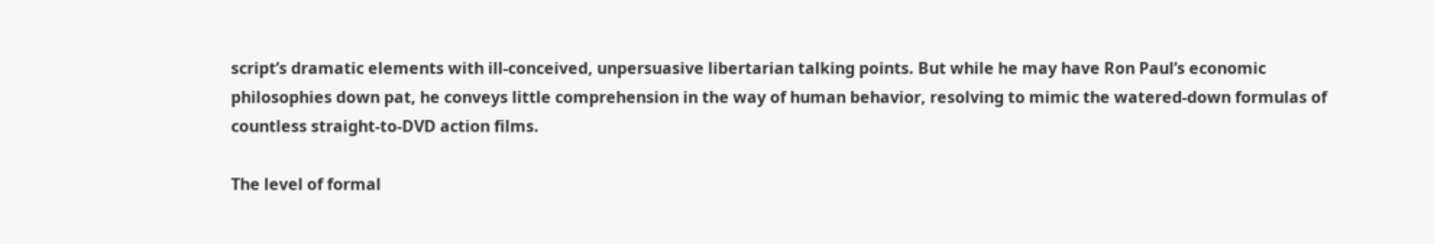script’s dramatic elements with ill-conceived, unpersuasive libertarian talking points. But while he may have Ron Paul’s economic philosophies down pat, he conveys little comprehension in the way of human behavior, resolving to mimic the watered-down formulas of countless straight-to-DVD action films.

The level of formal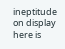ineptitude on display here is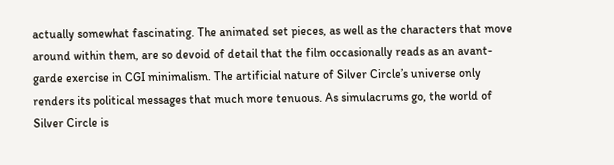actually somewhat fascinating. The animated set pieces, as well as the characters that move around within them, are so devoid of detail that the film occasionally reads as an avant-garde exercise in CGI minimalism. The artificial nature of Silver Circle’s universe only renders its political messages that much more tenuous. As simulacrums go, the world of Silver Circle is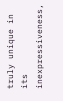truly unique in its inexpressiveness,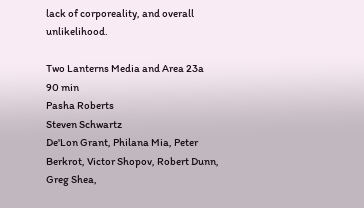lack of corporeality, and overall unlikelihood.

Two Lanterns Media and Area 23a
90 min
Pasha Roberts
Steven Schwartz
De'Lon Grant, Philana Mia, Peter Berkrot, Victor Shopov, Robert Dunn, Greg Shea,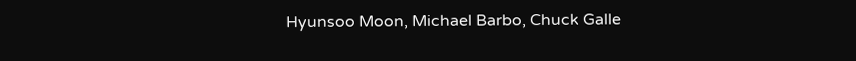Hyunsoo Moon, Michael Barbo, Chuck Galle